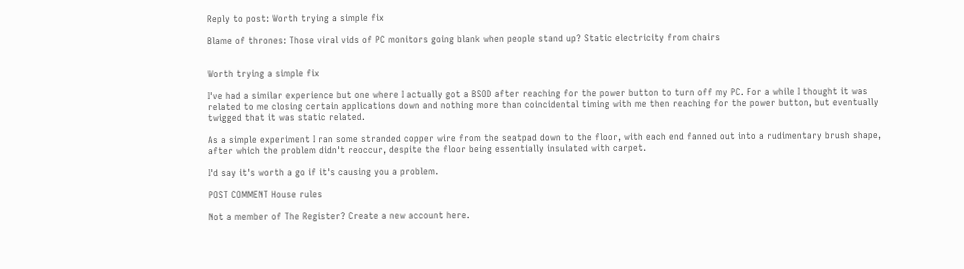Reply to post: Worth trying a simple fix

Blame of thrones: Those viral vids of PC monitors going blank when people stand up? Static electricity from chairs


Worth trying a simple fix

I've had a similar experience but one where I actually got a BSOD after reaching for the power button to turn off my PC. For a while I thought it was related to me closing certain applications down and nothing more than coincidental timing with me then reaching for the power button, but eventually twigged that it was static related.

As a simple experiment I ran some stranded copper wire from the seatpad down to the floor, with each end fanned out into a rudimentary brush shape, after which the problem didn't reoccur, despite the floor being essentially insulated with carpet.

I'd say it's worth a go if it's causing you a problem.

POST COMMENT House rules

Not a member of The Register? Create a new account here.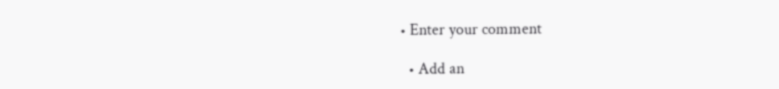• Enter your comment

  • Add an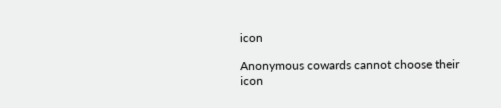icon

Anonymous cowards cannot choose their icon